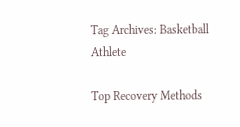Tag Archives: Basketball Athlete

Top Recovery Methods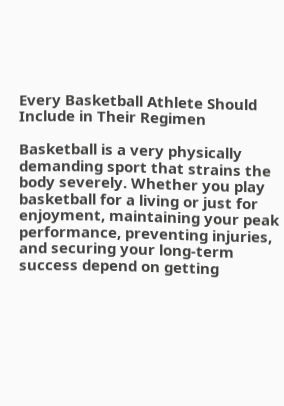Every Basketball Athlete Should Include in Their Regimen

Basketball is a very physically demanding sport that strains the body severely. Whether you play basketball for a living or just for enjoyment, maintaining your peak performance, preventing injuries, and securing your long-term success depend on getting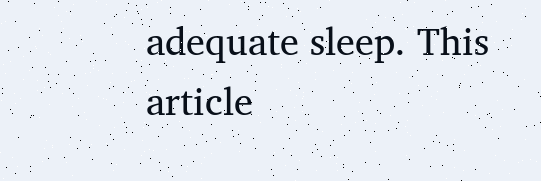adequate sleep. This article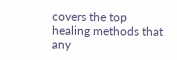covers the top healing methods that any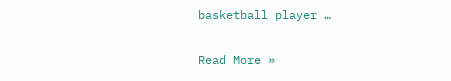basketball player …

Read More »